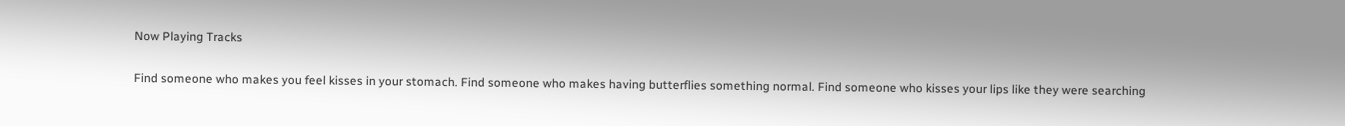Now Playing Tracks


Find someone who makes you feel kisses in your stomach. Find someone who makes having butterflies something normal. Find someone who kisses your lips like they were searching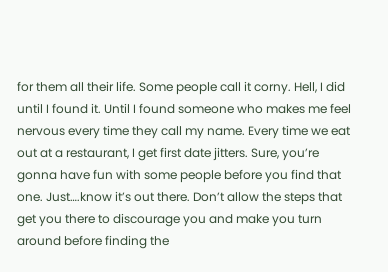for them all their life. Some people call it corny. Hell, I did until I found it. Until I found someone who makes me feel nervous every time they call my name. Every time we eat out at a restaurant, I get first date jitters. Sure, you’re gonna have fun with some people before you find that one. Just….know it’s out there. Don’t allow the steps that get you there to discourage you and make you turn around before finding the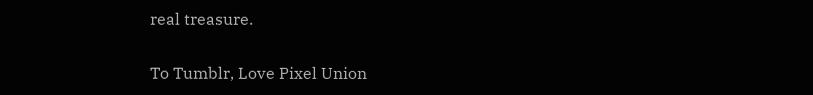real treasure.

To Tumblr, Love Pixel Union